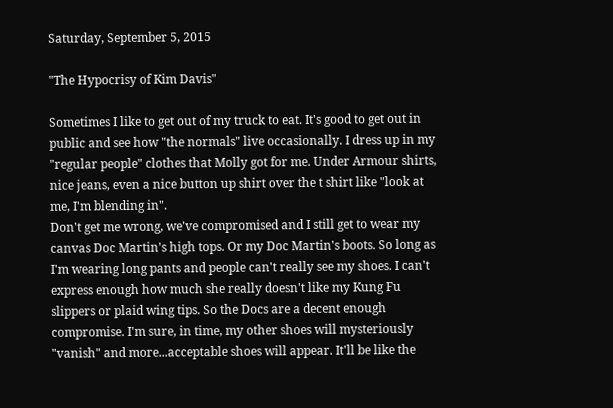Saturday, September 5, 2015

"The Hypocrisy of Kim Davis"

Sometimes I like to get out of my truck to eat. It's good to get out in public and see how "the normals" live occasionally. I dress up in my "regular people" clothes that Molly got for me. Under Armour shirts, nice jeans, even a nice button up shirt over the t shirt like "look at me, I'm blending in".
Don't get me wrong, we've compromised and I still get to wear my canvas Doc Martin's high tops. Or my Doc Martin's boots. So long as I'm wearing long pants and people can't really see my shoes. I can't express enough how much she really doesn't like my Kung Fu slippers or plaid wing tips. So the Docs are a decent enough compromise. I'm sure, in time, my other shoes will mysteriously "vanish" and more...acceptable shoes will appear. It'll be like the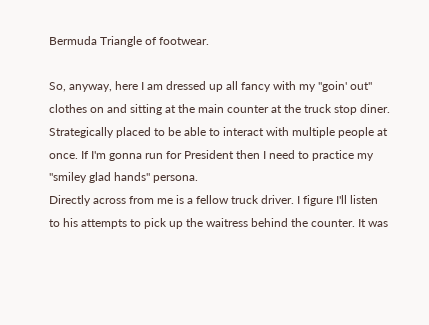Bermuda Triangle of footwear.

So, anyway, here I am dressed up all fancy with my "goin' out" clothes on and sitting at the main counter at the truck stop diner. Strategically placed to be able to interact with multiple people at once. If I'm gonna run for President then I need to practice my "smiley glad hands" persona.
Directly across from me is a fellow truck driver. I figure I'll listen to his attempts to pick up the waitress behind the counter. It was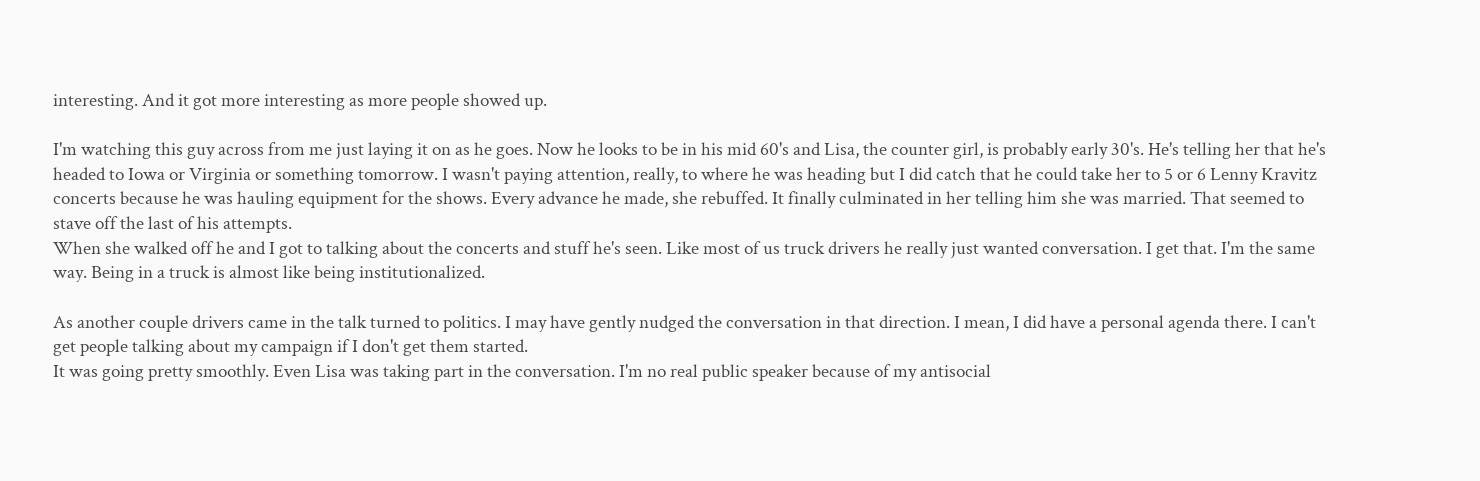interesting. And it got more interesting as more people showed up.

I'm watching this guy across from me just laying it on as he goes. Now he looks to be in his mid 60's and Lisa, the counter girl, is probably early 30's. He's telling her that he's headed to Iowa or Virginia or something tomorrow. I wasn't paying attention, really, to where he was heading but I did catch that he could take her to 5 or 6 Lenny Kravitz concerts because he was hauling equipment for the shows. Every advance he made, she rebuffed. It finally culminated in her telling him she was married. That seemed to stave off the last of his attempts.
When she walked off he and I got to talking about the concerts and stuff he's seen. Like most of us truck drivers he really just wanted conversation. I get that. I'm the same way. Being in a truck is almost like being institutionalized.

As another couple drivers came in the talk turned to politics. I may have gently nudged the conversation in that direction. I mean, I did have a personal agenda there. I can't get people talking about my campaign if I don't get them started.
It was going pretty smoothly. Even Lisa was taking part in the conversation. I'm no real public speaker because of my antisocial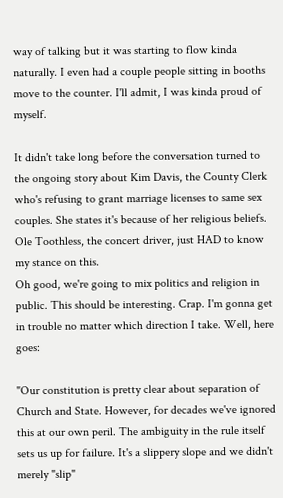way of talking but it was starting to flow kinda naturally. I even had a couple people sitting in booths move to the counter. I'll admit, I was kinda proud of myself.

It didn't take long before the conversation turned to the ongoing story about Kim Davis, the County Clerk who's refusing to grant marriage licenses to same sex couples. She states it's because of her religious beliefs. Ole Toothless, the concert driver, just HAD to know my stance on this.
Oh good, we're going to mix politics and religion in public. This should be interesting. Crap. I'm gonna get in trouble no matter which direction I take. Well, here goes:

"Our constitution is pretty clear about separation of Church and State. However, for decades we've ignored this at our own peril. The ambiguity in the rule itself sets us up for failure. It's a slippery slope and we didn't merely "slip"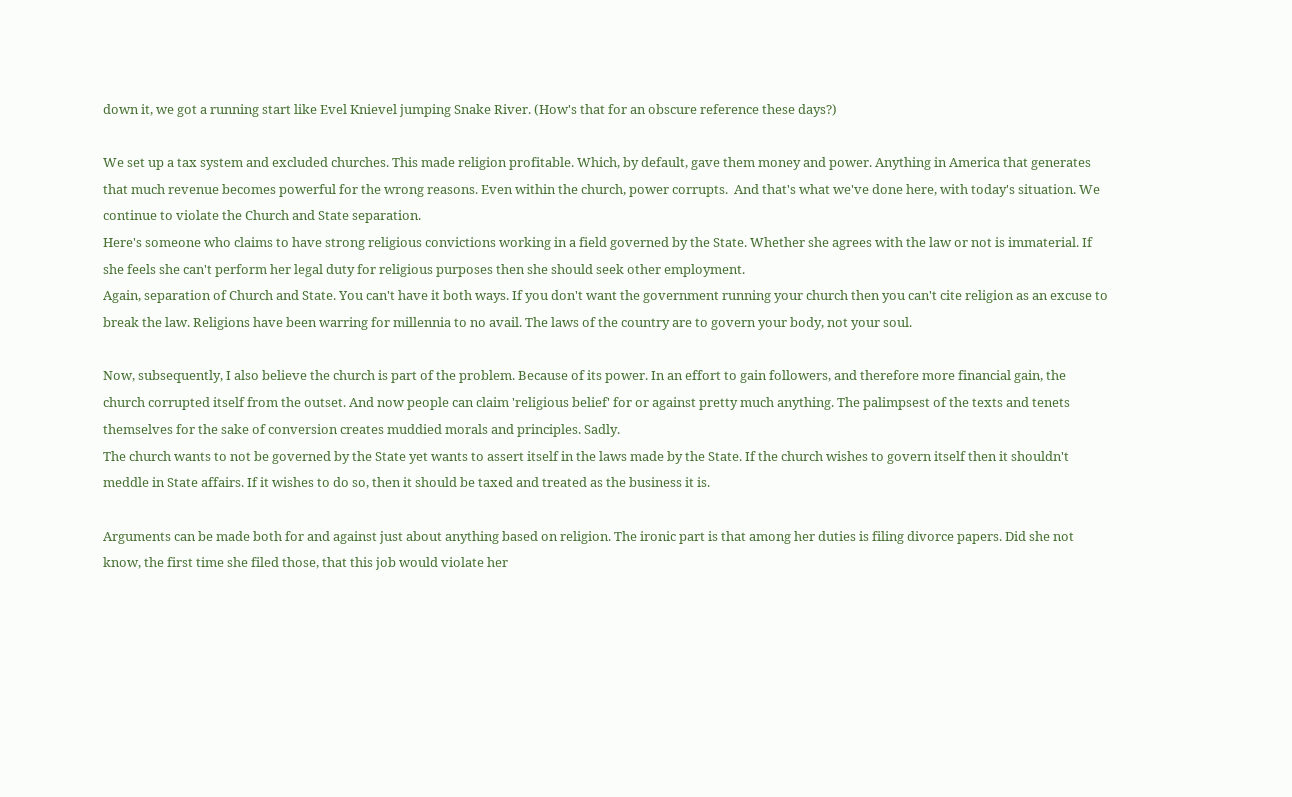down it, we got a running start like Evel Knievel jumping Snake River. (How's that for an obscure reference these days?)

We set up a tax system and excluded churches. This made religion profitable. Which, by default, gave them money and power. Anything in America that generates that much revenue becomes powerful for the wrong reasons. Even within the church, power corrupts.  And that's what we've done here, with today's situation. We continue to violate the Church and State separation.
Here's someone who claims to have strong religious convictions working in a field governed by the State. Whether she agrees with the law or not is immaterial. If she feels she can't perform her legal duty for religious purposes then she should seek other employment.
Again, separation of Church and State. You can't have it both ways. If you don't want the government running your church then you can't cite religion as an excuse to break the law. Religions have been warring for millennia to no avail. The laws of the country are to govern your body, not your soul.

Now, subsequently, I also believe the church is part of the problem. Because of its power. In an effort to gain followers, and therefore more financial gain, the church corrupted itself from the outset. And now people can claim 'religious belief' for or against pretty much anything. The palimpsest of the texts and tenets themselves for the sake of conversion creates muddied morals and principles. Sadly.
The church wants to not be governed by the State yet wants to assert itself in the laws made by the State. If the church wishes to govern itself then it shouldn't meddle in State affairs. If it wishes to do so, then it should be taxed and treated as the business it is.

Arguments can be made both for and against just about anything based on religion. The ironic part is that among her duties is filing divorce papers. Did she not know, the first time she filed those, that this job would violate her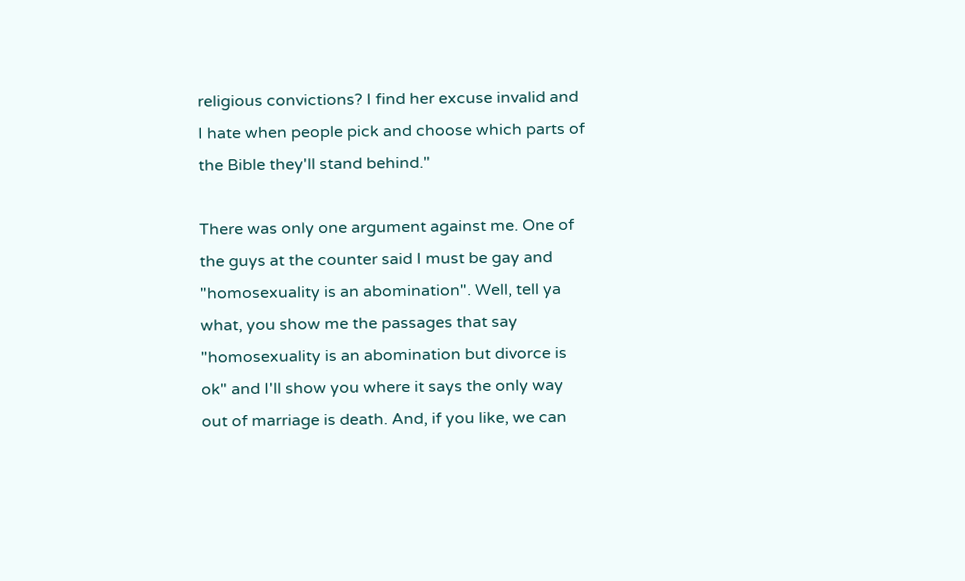religious convictions? I find her excuse invalid and I hate when people pick and choose which parts of the Bible they'll stand behind."

There was only one argument against me. One of the guys at the counter said I must be gay and "homosexuality is an abomination". Well, tell ya what, you show me the passages that say "homosexuality is an abomination but divorce is ok" and I'll show you where it says the only way out of marriage is death. And, if you like, we can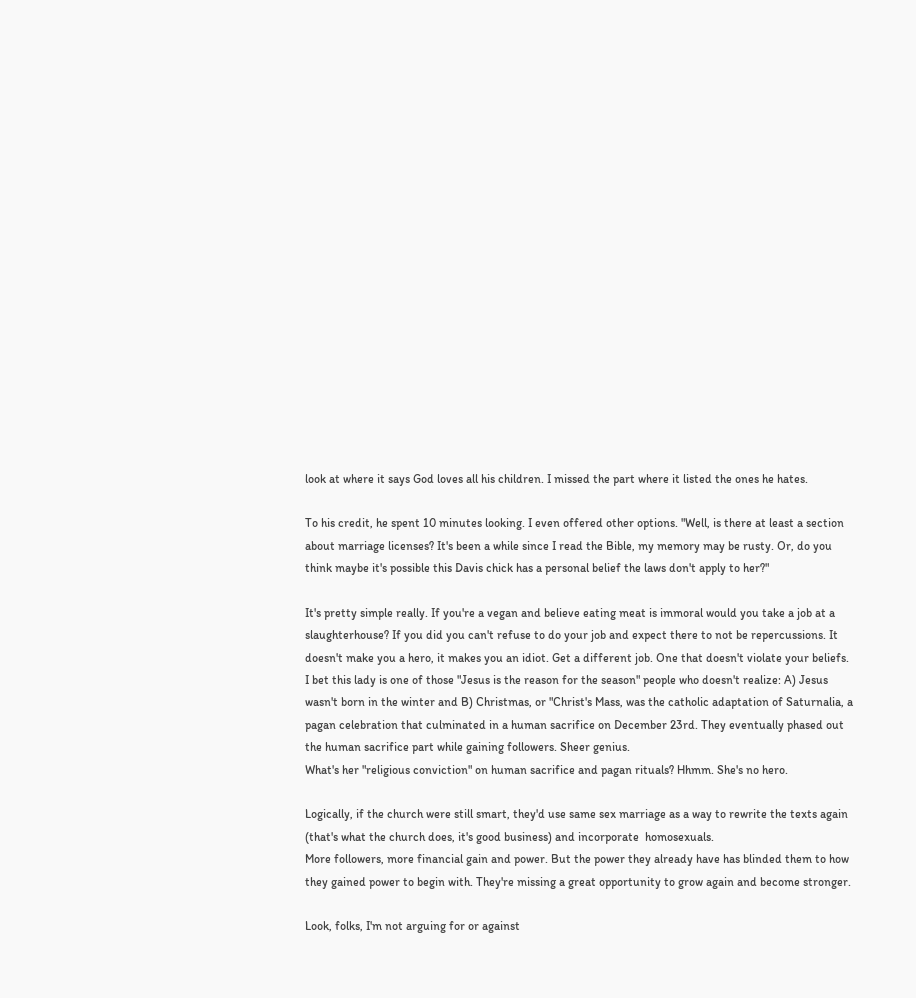look at where it says God loves all his children. I missed the part where it listed the ones he hates.

To his credit, he spent 10 minutes looking. I even offered other options. "Well, is there at least a section about marriage licenses? It's been a while since I read the Bible, my memory may be rusty. Or, do you think maybe it's possible this Davis chick has a personal belief the laws don't apply to her?"

It's pretty simple really. If you're a vegan and believe eating meat is immoral would you take a job at a slaughterhouse? If you did you can't refuse to do your job and expect there to not be repercussions. It doesn't make you a hero, it makes you an idiot. Get a different job. One that doesn't violate your beliefs.
I bet this lady is one of those "Jesus is the reason for the season" people who doesn't realize: A) Jesus wasn't born in the winter and B) Christmas, or "Christ's Mass, was the catholic adaptation of Saturnalia, a pagan celebration that culminated in a human sacrifice on December 23rd. They eventually phased out the human sacrifice part while gaining followers. Sheer genius.
What's her "religious conviction" on human sacrifice and pagan rituals? Hhmm. She's no hero.

Logically, if the church were still smart, they'd use same sex marriage as a way to rewrite the texts again (that's what the church does, it's good business) and incorporate  homosexuals.
More followers, more financial gain and power. But the power they already have has blinded them to how they gained power to begin with. They're missing a great opportunity to grow again and become stronger.

Look, folks, I'm not arguing for or against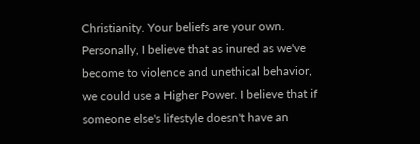Christianity. Your beliefs are your own. Personally, I believe that as inured as we've become to violence and unethical behavior, we could use a Higher Power. I believe that if someone else's lifestyle doesn't have an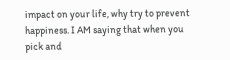impact on your life, why try to prevent happiness. I AM saying that when you pick and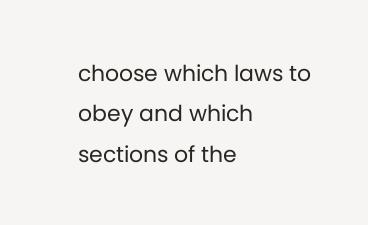choose which laws to obey and which sections of the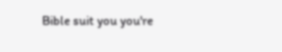Bible suit you you're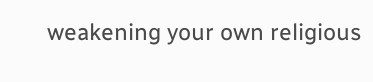weakening your own religious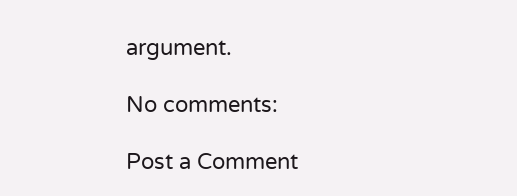argument.

No comments:

Post a Comment